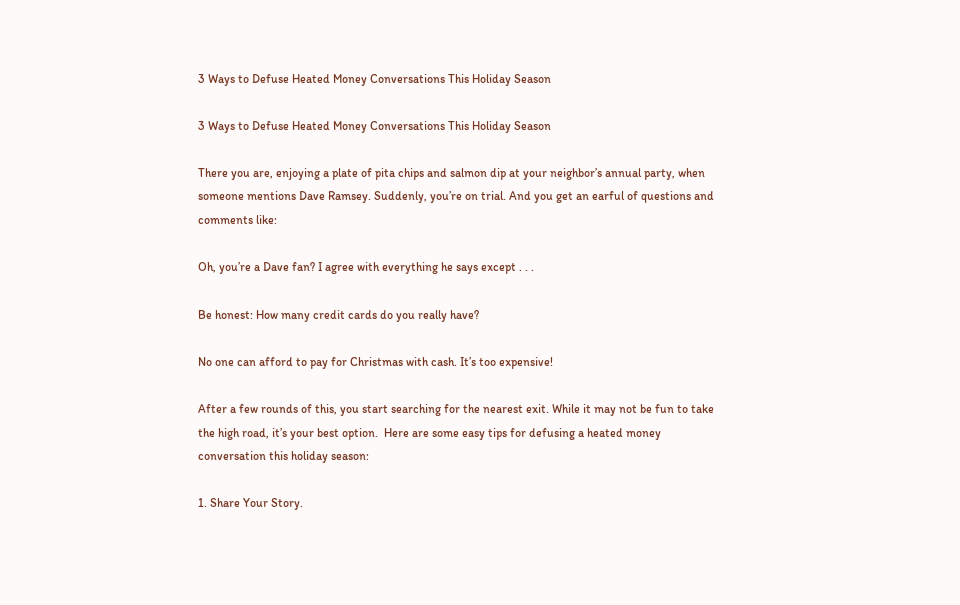3 Ways to Defuse Heated Money Conversations This Holiday Season

3 Ways to Defuse Heated Money Conversations This Holiday Season

There you are, enjoying a plate of pita chips and salmon dip at your neighbor’s annual party, when someone mentions Dave Ramsey. Suddenly, you’re on trial. And you get an earful of questions and comments like:

Oh, you’re a Dave fan? I agree with everything he says except . . .

Be honest: How many credit cards do you really have?

No one can afford to pay for Christmas with cash. It’s too expensive!

After a few rounds of this, you start searching for the nearest exit. While it may not be fun to take the high road, it’s your best option.  Here are some easy tips for defusing a heated money conversation this holiday season:

1. Share Your Story.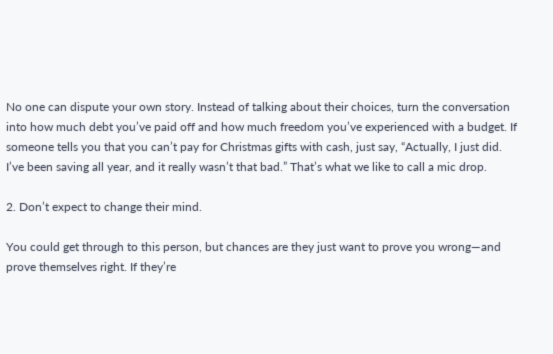No one can dispute your own story. Instead of talking about their choices, turn the conversation into how much debt you’ve paid off and how much freedom you’ve experienced with a budget. If someone tells you that you can’t pay for Christmas gifts with cash, just say, “Actually, I just did. I’ve been saving all year, and it really wasn’t that bad.” That’s what we like to call a mic drop.

2. Don’t expect to change their mind.

You could get through to this person, but chances are they just want to prove you wrong—and prove themselves right. If they’re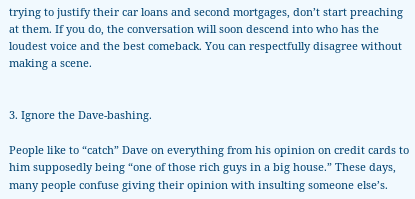trying to justify their car loans and second mortgages, don’t start preaching at them. If you do, the conversation will soon descend into who has the loudest voice and the best comeback. You can respectfully disagree without making a scene.


3. Ignore the Dave-bashing.

People like to “catch” Dave on everything from his opinion on credit cards to him supposedly being “one of those rich guys in a big house.” These days, many people confuse giving their opinion with insulting someone else’s.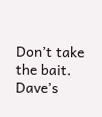Don’t take the bait. Dave’s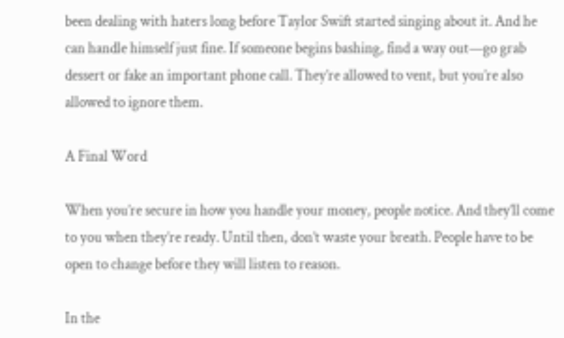been dealing with haters long before Taylor Swift started singing about it. And he can handle himself just fine. If someone begins bashing, find a way out—go grab dessert or fake an important phone call. They’re allowed to vent, but you’re also allowed to ignore them.

A Final Word

When you’re secure in how you handle your money, people notice. And they’ll come to you when they’re ready. Until then, don’t waste your breath. People have to be open to change before they will listen to reason.

In the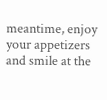meantime, enjoy your appetizers and smile at the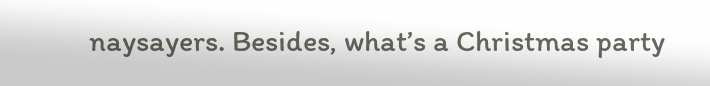naysayers. Besides, what’s a Christmas party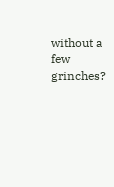without a few grinches?